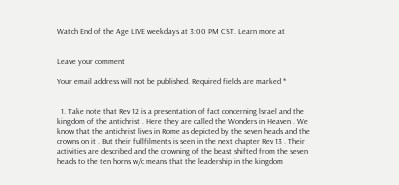Watch End of the Age LIVE weekdays at 3:00 PM CST. Learn more at


Leave your comment

Your email address will not be published. Required fields are marked *


  1. Take note that Rev 12 is a presentation of fact concerning lsrael and the kingdom of the antichrist . Here they are called the Wonders in Heaven . We know that the antichrist lives in Rome as depicted by the seven heads and the crowns on it . But their fullfilments is seen in the next chapter Rev 13 . Their activities are described and the crowning of the beast shifted from the seven heads to the ten horns w/c means that the leadership in the kingdom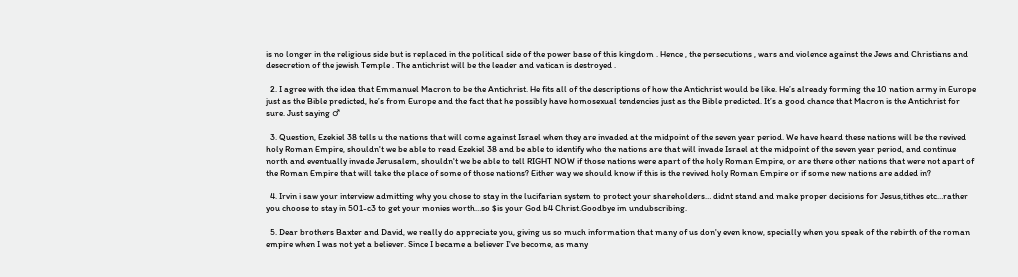is no longer in the religious side but is replaced in the political side of the power base of this kingdom . Hence , the persecutions , wars and violence against the Jews and Christians and desecretion of the jewish Temple . The antichrist will be the leader and vatican is destroyed .

  2. I agree with the idea that Emmanuel Macron to be the Antichrist. He fits all of the descriptions of how the Antichrist would be like. He’s already forming the 10 nation army in Europe just as the Bible predicted, he’s from Europe and the fact that he possibly have homosexual tendencies just as the Bible predicted. It’s a good chance that Macron is the Antichrist for sure. Just saying ♂

  3. Question, Ezekiel 38 tells u the nations that will come against Israel when they are invaded at the midpoint of the seven year period. We have heard these nations will be the revived holy Roman Empire, shouldn't we be able to read Ezekiel 38 and be able to identify who the nations are that will invade Israel at the midpoint of the seven year period, and continue north and eventually invade Jerusalem, shouldn't we be able to tell RIGHT NOW if those nations were apart of the holy Roman Empire, or are there other nations that were not apart of the Roman Empire that will take the place of some of those nations? Either way we should know if this is the revived holy Roman Empire or if some new nations are added in?

  4. Irvin i saw your interview admitting why you chose to stay in the lucifarian system to protect your shareholders… didnt stand and make proper decisions for Jesus,tithes etc…rather you choose to stay in 501-c3 to get your monies worth…so $is your God b4 Christ.Goodbye im undubscribing.

  5. Dear brothers Baxter and David, we really do appreciate you, giving us so much information that many of us don'y even know, specially when you speak of the rebirth of the roman empire when I was not yet a believer. Since I became a believer I've become, as many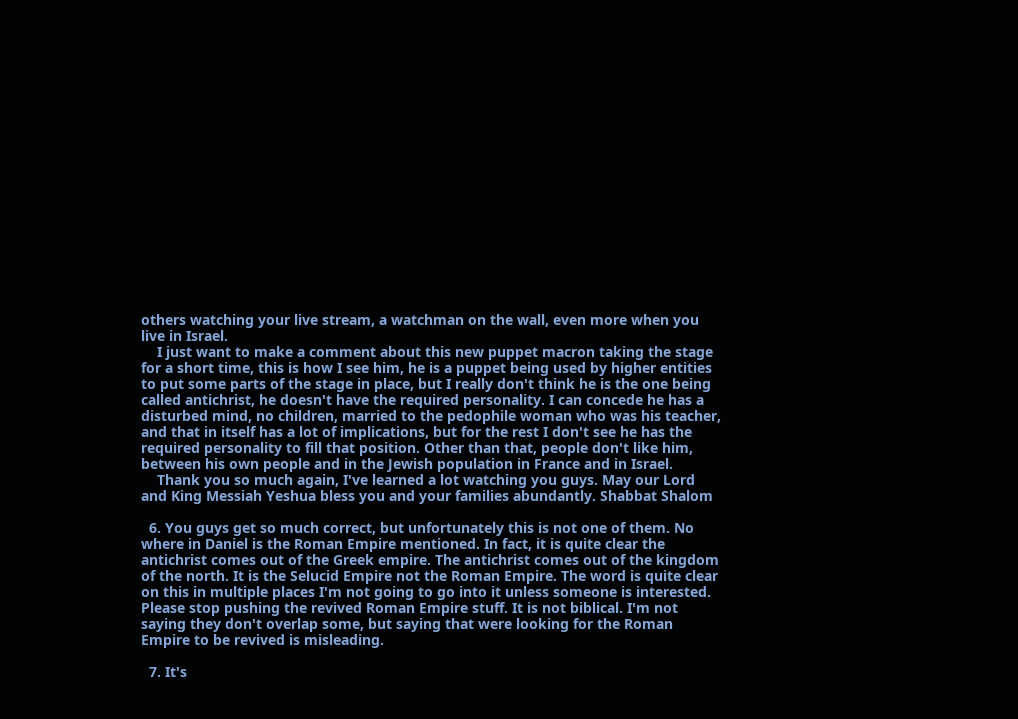others watching your live stream, a watchman on the wall, even more when you live in Israel.
    I just want to make a comment about this new puppet macron taking the stage for a short time, this is how I see him, he is a puppet being used by higher entities to put some parts of the stage in place, but I really don't think he is the one being called antichrist, he doesn't have the required personality. I can concede he has a disturbed mind, no children, married to the pedophile woman who was his teacher, and that in itself has a lot of implications, but for the rest I don't see he has the required personality to fill that position. Other than that, people don't like him, between his own people and in the Jewish population in France and in Israel.
    Thank you so much again, I've learned a lot watching you guys. May our Lord and King Messiah Yeshua bless you and your families abundantly. Shabbat Shalom

  6. You guys get so much correct, but unfortunately this is not one of them. No where in Daniel is the Roman Empire mentioned. In fact, it is quite clear the antichrist comes out of the Greek empire. The antichrist comes out of the kingdom of the north. It is the Selucid Empire not the Roman Empire. The word is quite clear on this in multiple places I'm not going to go into it unless someone is interested. Please stop pushing the revived Roman Empire stuff. It is not biblical. I'm not saying they don't overlap some, but saying that were looking for the Roman Empire to be revived is misleading.

  7. It's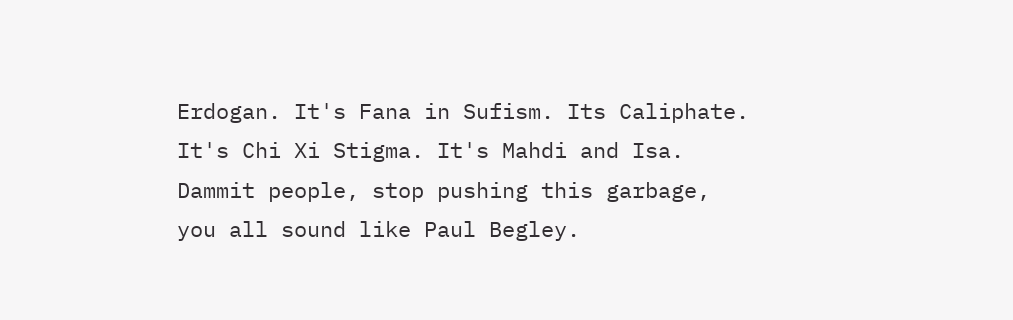Erdogan. It's Fana in Sufism. Its Caliphate. It's Chi Xi Stigma. It's Mahdi and Isa. Dammit people, stop pushing this garbage, you all sound like Paul Begley.